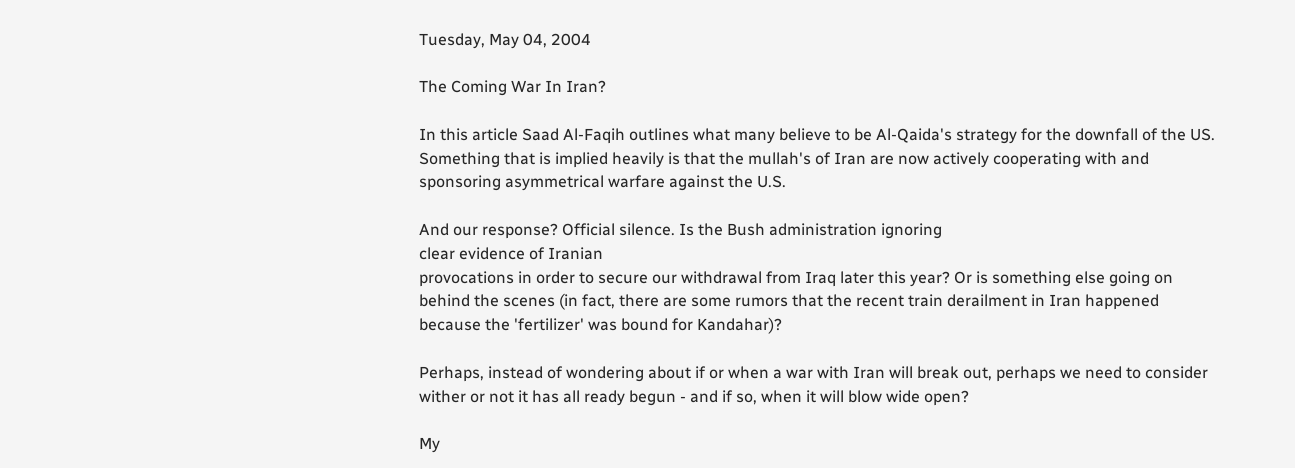Tuesday, May 04, 2004

The Coming War In Iran?

In this article Saad Al-Faqih outlines what many believe to be Al-Qaida's strategy for the downfall of the US. Something that is implied heavily is that the mullah's of Iran are now actively cooperating with and sponsoring asymmetrical warfare against the U.S.

And our response? Official silence. Is the Bush administration ignoring
clear evidence of Iranian
provocations in order to secure our withdrawal from Iraq later this year? Or is something else going on behind the scenes (in fact, there are some rumors that the recent train derailment in Iran happened because the 'fertilizer' was bound for Kandahar)?

Perhaps, instead of wondering about if or when a war with Iran will break out, perhaps we need to consider wither or not it has all ready begun - and if so, when it will blow wide open?

My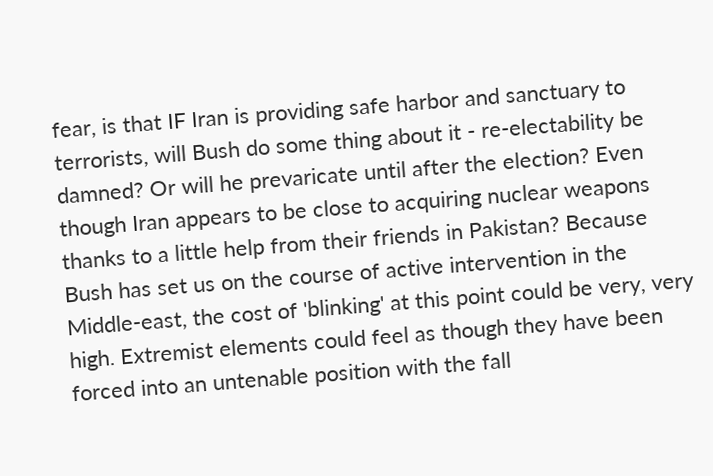fear, is that IF Iran is providing safe harbor and sanctuary to terrorists, will Bush do some thing about it - re-electability be damned? Or will he prevaricate until after the election? Even though Iran appears to be close to acquiring nuclear weapons thanks to a little help from their friends in Pakistan? Because Bush has set us on the course of active intervention in the Middle-east, the cost of 'blinking' at this point could be very, very high. Extremist elements could feel as though they have been forced into an untenable position with the fall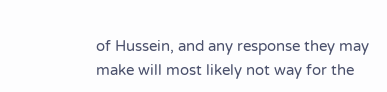of Hussein, and any response they may make will most likely not way for the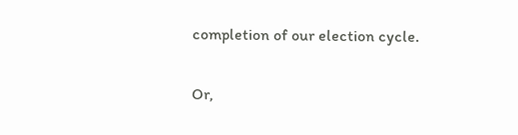completion of our election cycle.

Or,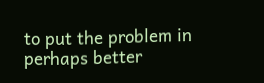to put the problem in perhaps better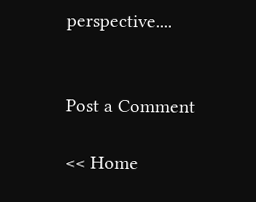perspective....


Post a Comment

<< Home